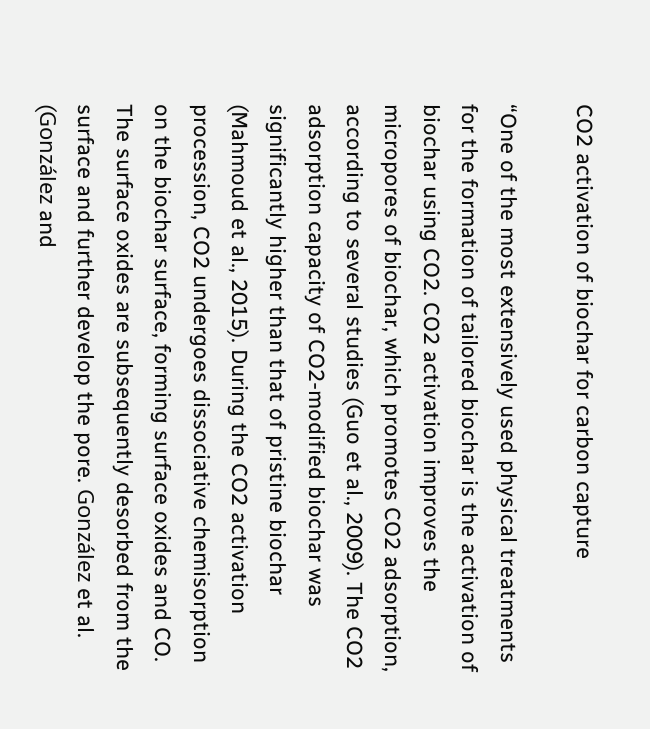CO2 activation of biochar for carbon capture

“One of the most extensively used physical treatments for the formation of tailored biochar is the activation of biochar using CO2. CO2 activation improves the micropores of biochar, which promotes CO2 adsorption, according to several studies (Guo et al., 2009). The CO2 adsorption capacity of CO2-modified biochar was significantly higher than that of pristine biochar (Mahmoud et al., 2015). During the CO2 activation procession, CO2 undergoes dissociative chemisorption on the biochar surface, forming surface oxides and CO. The surface oxides are subsequently desorbed from the surface and further develop the pore. González et al. (González and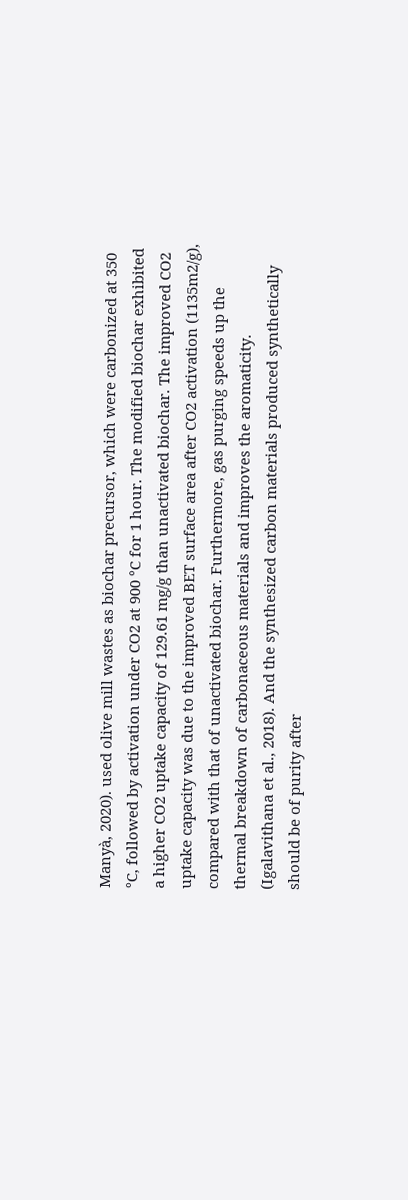Manyà, 2020). used olive mill wastes as biochar precursor, which were carbonized at 350 °C, followed by activation under CO2 at 900 °C for 1 hour. The modified biochar exhibited a higher CO2 uptake capacity of 129.61 mg/g than unactivated biochar. The improved CO2 uptake capacity was due to the improved BET surface area after CO2 activation (1135m2/g), compared with that of unactivated biochar. Furthermore, gas purging speeds up the thermal breakdown of carbonaceous materials and improves the aromaticity. (Igalavithana et al., 2018). And the synthesized carbon materials produced synthetically should be of purity after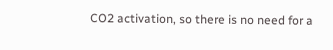CO2 activation, so there is no need for a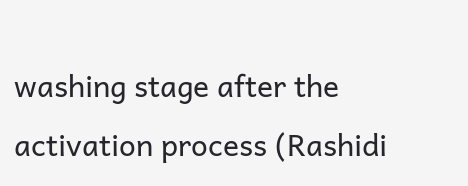washing stage after the activation process (Rashidi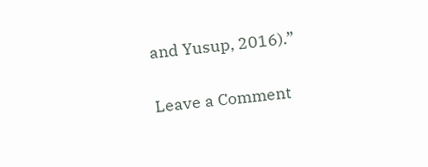and Yusup, 2016).”

Leave a Comment